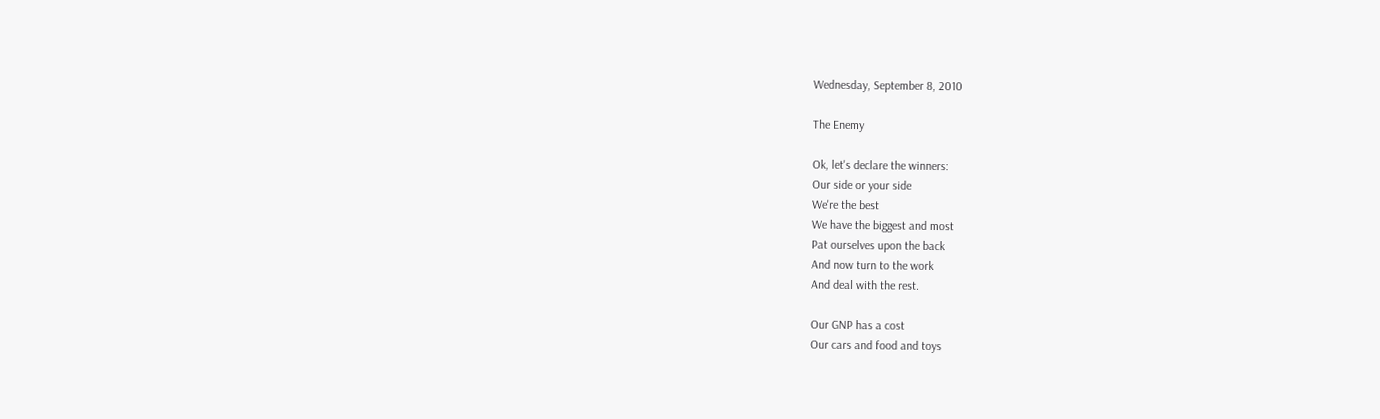Wednesday, September 8, 2010

The Enemy

Ok, let's declare the winners:
Our side or your side
We're the best
We have the biggest and most
Pat ourselves upon the back
And now turn to the work
And deal with the rest.

Our GNP has a cost
Our cars and food and toys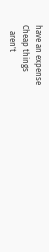have an expense
Cheap things
   aren't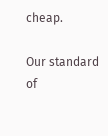cheap.

Our standard of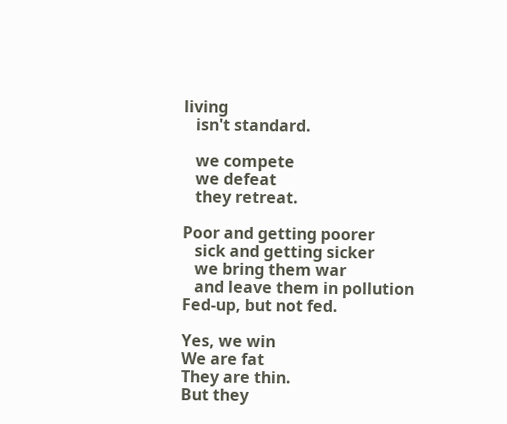living
   isn't standard.

   we compete
   we defeat
   they retreat.

Poor and getting poorer
   sick and getting sicker
   we bring them war
   and leave them in pollution
Fed-up, but not fed.

Yes, we win
We are fat
They are thin.
But they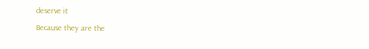deserve it
Because they are the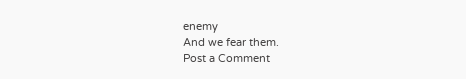enemy
And we fear them.
Post a Comment